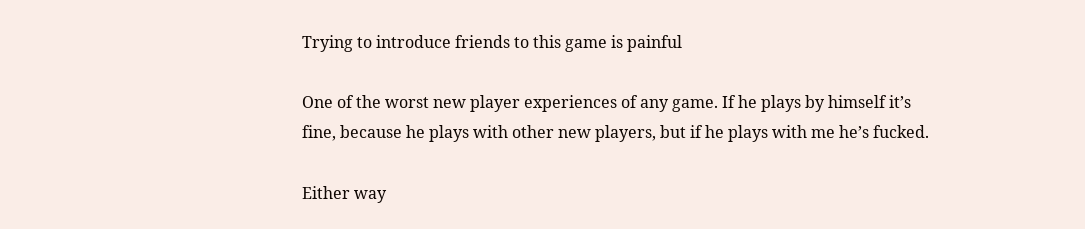Trying to introduce friends to this game is painful

One of the worst new player experiences of any game. If he plays by himself it’s fine, because he plays with other new players, but if he plays with me he’s fucked.

Either way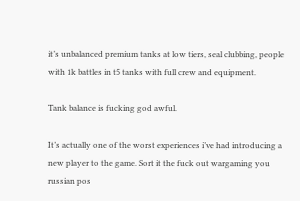it’s unbalanced premium tanks at low tiers, seal clubbing, people with 1k battles in t5 tanks with full crew and equipment.

Tank balance is fucking god awful.

It’s actually one of the worst experiences i’ve had introducing a new player to the game. Sort it the fuck out wargaming you russian pos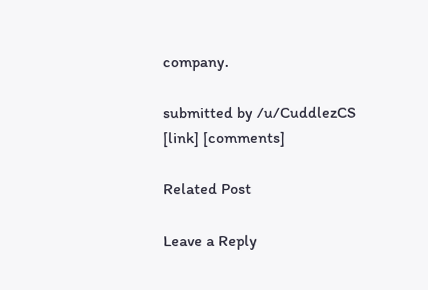company.

submitted by /u/CuddlezCS
[link] [comments]

Related Post

Leave a Reply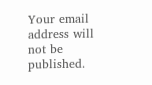Your email address will not be published.